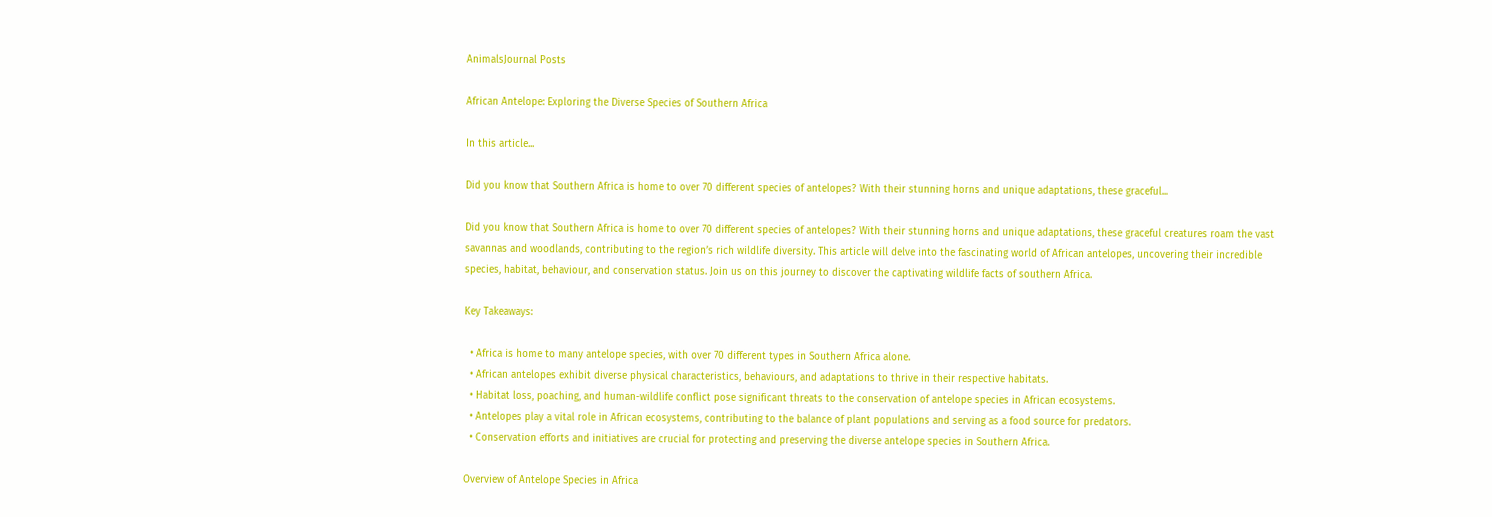AnimalsJournal Posts

African Antelope: Exploring the Diverse Species of Southern Africa

In this article...

Did you know that Southern Africa is home to over 70 different species of antelopes? With their stunning horns and unique adaptations, these graceful...

Did you know that Southern Africa is home to over 70 different species of antelopes? With their stunning horns and unique adaptations, these graceful creatures roam the vast savannas and woodlands, contributing to the region’s rich wildlife diversity. This article will delve into the fascinating world of African antelopes, uncovering their incredible species, habitat, behaviour, and conservation status. Join us on this journey to discover the captivating wildlife facts of southern Africa.

Key Takeaways:

  • Africa is home to many antelope species, with over 70 different types in Southern Africa alone.
  • African antelopes exhibit diverse physical characteristics, behaviours, and adaptations to thrive in their respective habitats.
  • Habitat loss, poaching, and human-wildlife conflict pose significant threats to the conservation of antelope species in African ecosystems.
  • Antelopes play a vital role in African ecosystems, contributing to the balance of plant populations and serving as a food source for predators.
  • Conservation efforts and initiatives are crucial for protecting and preserving the diverse antelope species in Southern Africa.

Overview of Antelope Species in Africa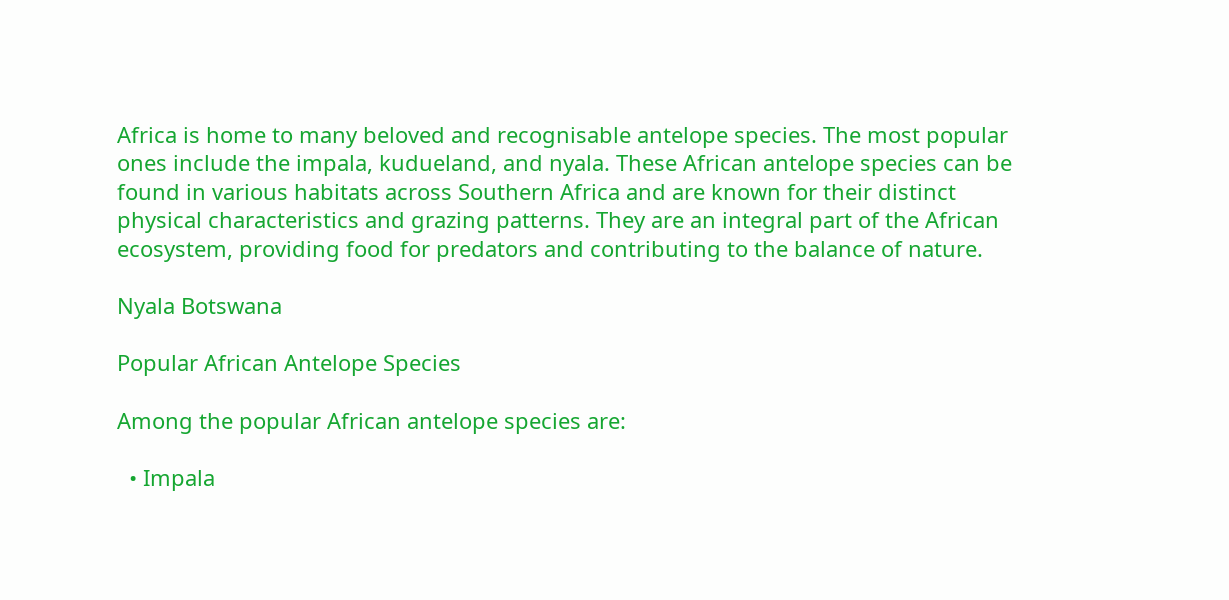Africa is home to many beloved and recognisable antelope species. The most popular ones include the impala, kudueland, and nyala. These African antelope species can be found in various habitats across Southern Africa and are known for their distinct physical characteristics and grazing patterns. They are an integral part of the African ecosystem, providing food for predators and contributing to the balance of nature.

Nyala Botswana

Popular African Antelope Species

Among the popular African antelope species are:

  • Impala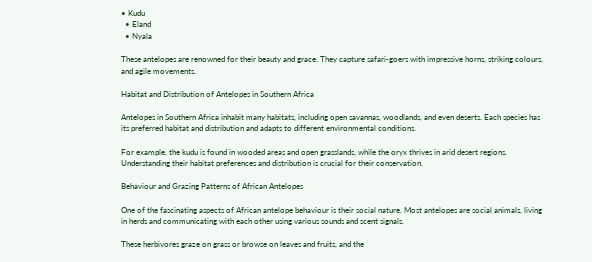• Kudu
  • Eland
  • Nyala

These antelopes are renowned for their beauty and grace. They capture safari-goers with impressive horns, striking colours, and agile movements.

Habitat and Distribution of Antelopes in Southern Africa

Antelopes in Southern Africa inhabit many habitats, including open savannas, woodlands, and even deserts. Each species has its preferred habitat and distribution and adapts to different environmental conditions.

For example, the kudu is found in wooded areas and open grasslands, while the oryx thrives in arid desert regions. Understanding their habitat preferences and distribution is crucial for their conservation.

Behaviour and Grazing Patterns of African Antelopes

One of the fascinating aspects of African antelope behaviour is their social nature. Most antelopes are social animals, living in herds and communicating with each other using various sounds and scent signals.

These herbivores graze on grass or browse on leaves and fruits, and the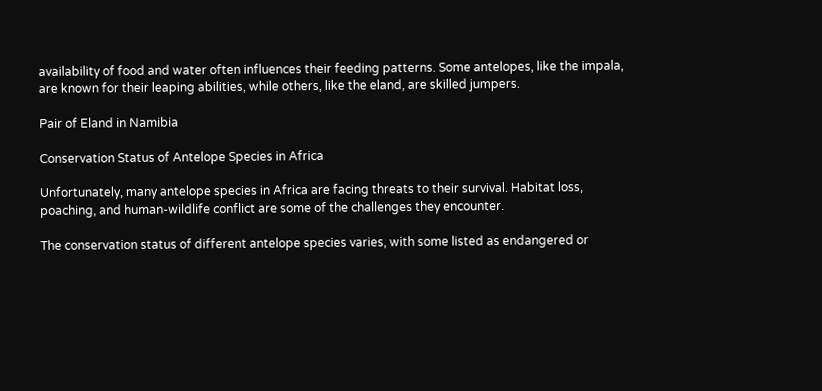availability of food and water often influences their feeding patterns. Some antelopes, like the impala, are known for their leaping abilities, while others, like the eland, are skilled jumpers.

Pair of Eland in Namibia

Conservation Status of Antelope Species in Africa

Unfortunately, many antelope species in Africa are facing threats to their survival. Habitat loss, poaching, and human-wildlife conflict are some of the challenges they encounter.

The conservation status of different antelope species varies, with some listed as endangered or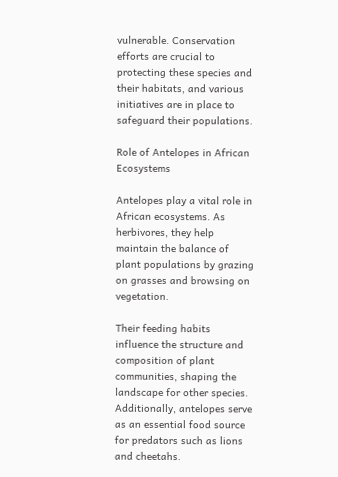vulnerable. Conservation efforts are crucial to protecting these species and their habitats, and various initiatives are in place to safeguard their populations.

Role of Antelopes in African Ecosystems

Antelopes play a vital role in African ecosystems. As herbivores, they help maintain the balance of plant populations by grazing on grasses and browsing on vegetation.

Their feeding habits influence the structure and composition of plant communities, shaping the landscape for other species. Additionally, antelopes serve as an essential food source for predators such as lions and cheetahs.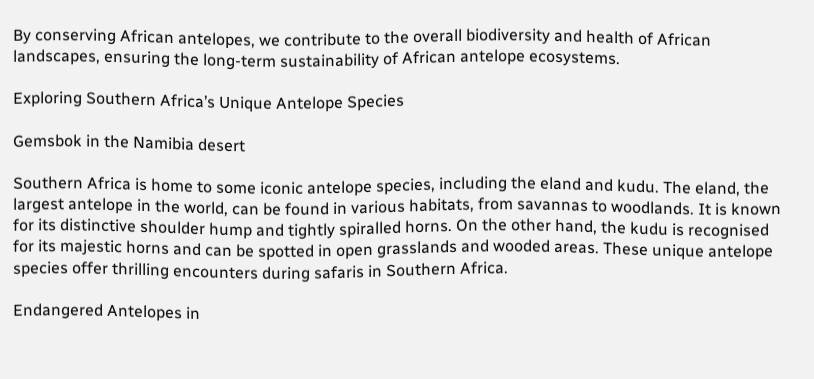By conserving African antelopes, we contribute to the overall biodiversity and health of African landscapes, ensuring the long-term sustainability of African antelope ecosystems.

Exploring Southern Africa’s Unique Antelope Species

Gemsbok in the Namibia desert

Southern Africa is home to some iconic antelope species, including the eland and kudu. The eland, the largest antelope in the world, can be found in various habitats, from savannas to woodlands. It is known for its distinctive shoulder hump and tightly spiralled horns. On the other hand, the kudu is recognised for its majestic horns and can be spotted in open grasslands and wooded areas. These unique antelope species offer thrilling encounters during safaris in Southern Africa.

Endangered Antelopes in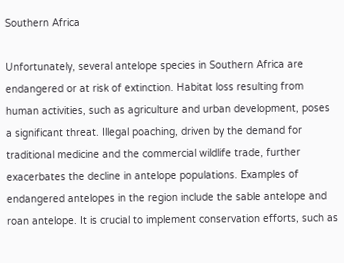Southern Africa

Unfortunately, several antelope species in Southern Africa are endangered or at risk of extinction. Habitat loss resulting from human activities, such as agriculture and urban development, poses a significant threat. Illegal poaching, driven by the demand for traditional medicine and the commercial wildlife trade, further exacerbates the decline in antelope populations. Examples of endangered antelopes in the region include the sable antelope and roan antelope. It is crucial to implement conservation efforts, such as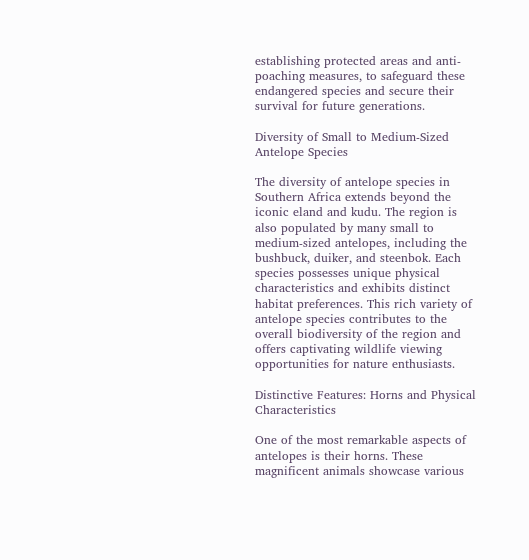establishing protected areas and anti-poaching measures, to safeguard these endangered species and secure their survival for future generations.

Diversity of Small to Medium-Sized Antelope Species

The diversity of antelope species in Southern Africa extends beyond the iconic eland and kudu. The region is also populated by many small to medium-sized antelopes, including the bushbuck, duiker, and steenbok. Each species possesses unique physical characteristics and exhibits distinct habitat preferences. This rich variety of antelope species contributes to the overall biodiversity of the region and offers captivating wildlife viewing opportunities for nature enthusiasts.

Distinctive Features: Horns and Physical Characteristics

One of the most remarkable aspects of antelopes is their horns. These magnificent animals showcase various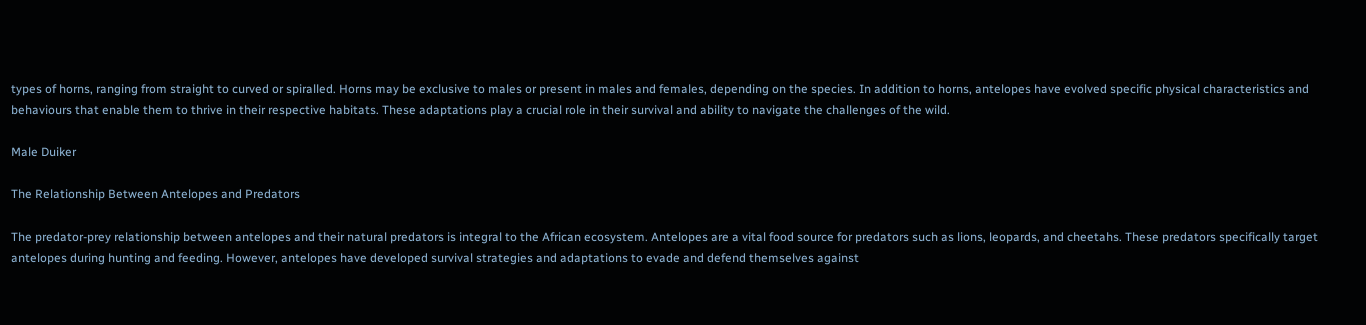types of horns, ranging from straight to curved or spiralled. Horns may be exclusive to males or present in males and females, depending on the species. In addition to horns, antelopes have evolved specific physical characteristics and behaviours that enable them to thrive in their respective habitats. These adaptations play a crucial role in their survival and ability to navigate the challenges of the wild.

Male Duiker

The Relationship Between Antelopes and Predators

The predator-prey relationship between antelopes and their natural predators is integral to the African ecosystem. Antelopes are a vital food source for predators such as lions, leopards, and cheetahs. These predators specifically target antelopes during hunting and feeding. However, antelopes have developed survival strategies and adaptations to evade and defend themselves against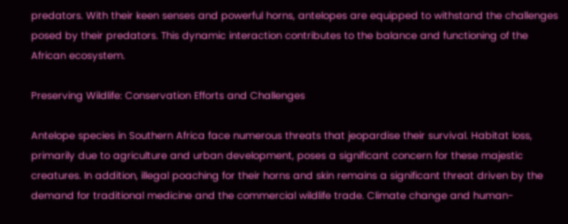predators. With their keen senses and powerful horns, antelopes are equipped to withstand the challenges posed by their predators. This dynamic interaction contributes to the balance and functioning of the African ecosystem.

Preserving Wildlife: Conservation Efforts and Challenges

Antelope species in Southern Africa face numerous threats that jeopardise their survival. Habitat loss, primarily due to agriculture and urban development, poses a significant concern for these majestic creatures. In addition, illegal poaching for their horns and skin remains a significant threat driven by the demand for traditional medicine and the commercial wildlife trade. Climate change and human-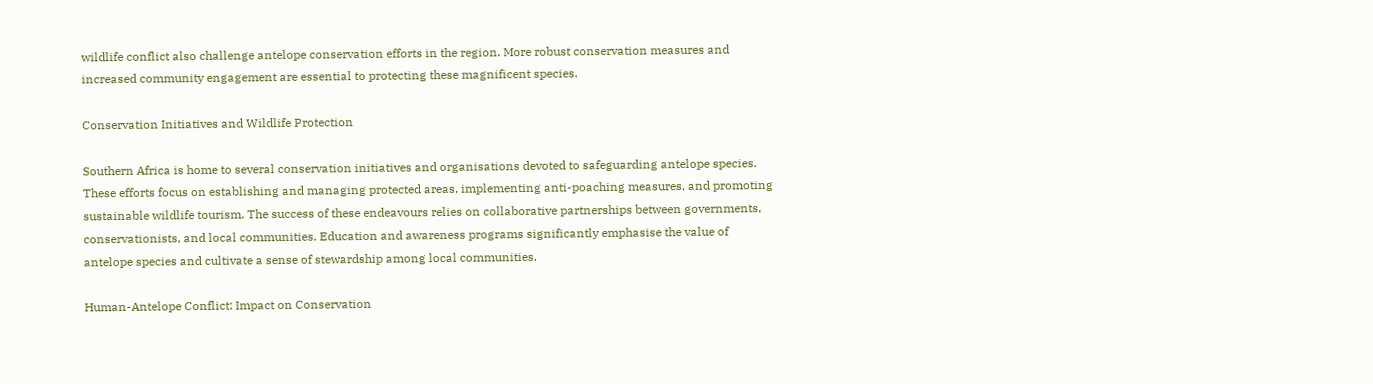wildlife conflict also challenge antelope conservation efforts in the region. More robust conservation measures and increased community engagement are essential to protecting these magnificent species.

Conservation Initiatives and Wildlife Protection

Southern Africa is home to several conservation initiatives and organisations devoted to safeguarding antelope species. These efforts focus on establishing and managing protected areas, implementing anti-poaching measures, and promoting sustainable wildlife tourism. The success of these endeavours relies on collaborative partnerships between governments, conservationists, and local communities. Education and awareness programs significantly emphasise the value of antelope species and cultivate a sense of stewardship among local communities.

Human-Antelope Conflict: Impact on Conservation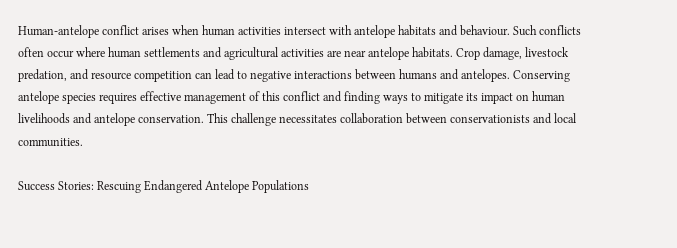Human-antelope conflict arises when human activities intersect with antelope habitats and behaviour. Such conflicts often occur where human settlements and agricultural activities are near antelope habitats. Crop damage, livestock predation, and resource competition can lead to negative interactions between humans and antelopes. Conserving antelope species requires effective management of this conflict and finding ways to mitigate its impact on human livelihoods and antelope conservation. This challenge necessitates collaboration between conservationists and local communities.

Success Stories: Rescuing Endangered Antelope Populations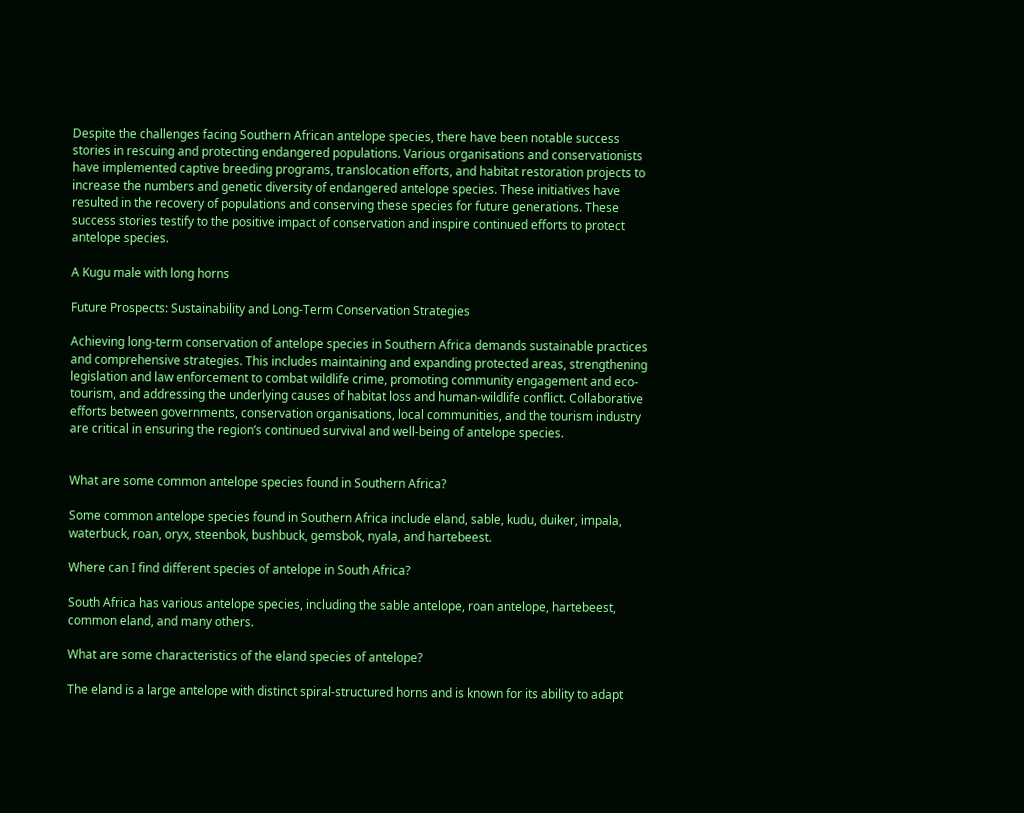Despite the challenges facing Southern African antelope species, there have been notable success stories in rescuing and protecting endangered populations. Various organisations and conservationists have implemented captive breeding programs, translocation efforts, and habitat restoration projects to increase the numbers and genetic diversity of endangered antelope species. These initiatives have resulted in the recovery of populations and conserving these species for future generations. These success stories testify to the positive impact of conservation and inspire continued efforts to protect antelope species.

A Kugu male with long horns

Future Prospects: Sustainability and Long-Term Conservation Strategies

Achieving long-term conservation of antelope species in Southern Africa demands sustainable practices and comprehensive strategies. This includes maintaining and expanding protected areas, strengthening legislation and law enforcement to combat wildlife crime, promoting community engagement and eco-tourism, and addressing the underlying causes of habitat loss and human-wildlife conflict. Collaborative efforts between governments, conservation organisations, local communities, and the tourism industry are critical in ensuring the region’s continued survival and well-being of antelope species.


What are some common antelope species found in Southern Africa?

Some common antelope species found in Southern Africa include eland, sable, kudu, duiker, impala, waterbuck, roan, oryx, steenbok, bushbuck, gemsbok, nyala, and hartebeest.

Where can I find different species of antelope in South Africa?

South Africa has various antelope species, including the sable antelope, roan antelope, hartebeest, common eland, and many others.

What are some characteristics of the eland species of antelope?

The eland is a large antelope with distinct spiral-structured horns and is known for its ability to adapt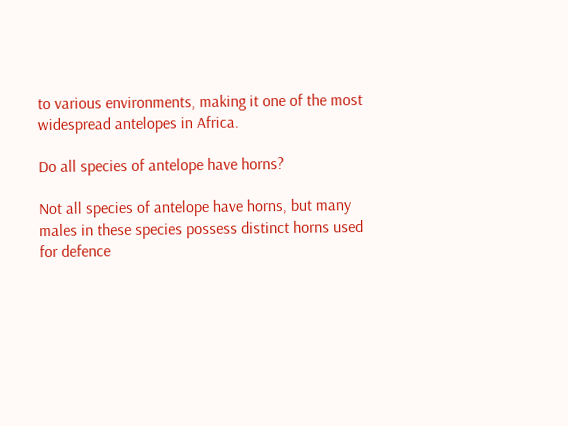to various environments, making it one of the most widespread antelopes in Africa.

Do all species of antelope have horns?

Not all species of antelope have horns, but many males in these species possess distinct horns used for defence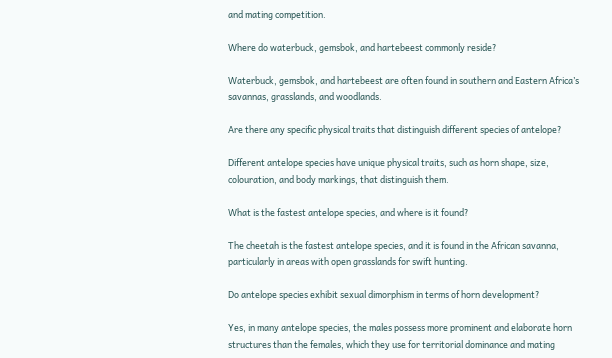and mating competition.

Where do waterbuck, gemsbok, and hartebeest commonly reside?

Waterbuck, gemsbok, and hartebeest are often found in southern and Eastern Africa’s savannas, grasslands, and woodlands.

Are there any specific physical traits that distinguish different species of antelope?

Different antelope species have unique physical traits, such as horn shape, size, colouration, and body markings, that distinguish them.

What is the fastest antelope species, and where is it found?

The cheetah is the fastest antelope species, and it is found in the African savanna, particularly in areas with open grasslands for swift hunting.

Do antelope species exhibit sexual dimorphism in terms of horn development?

Yes, in many antelope species, the males possess more prominent and elaborate horn structures than the females, which they use for territorial dominance and mating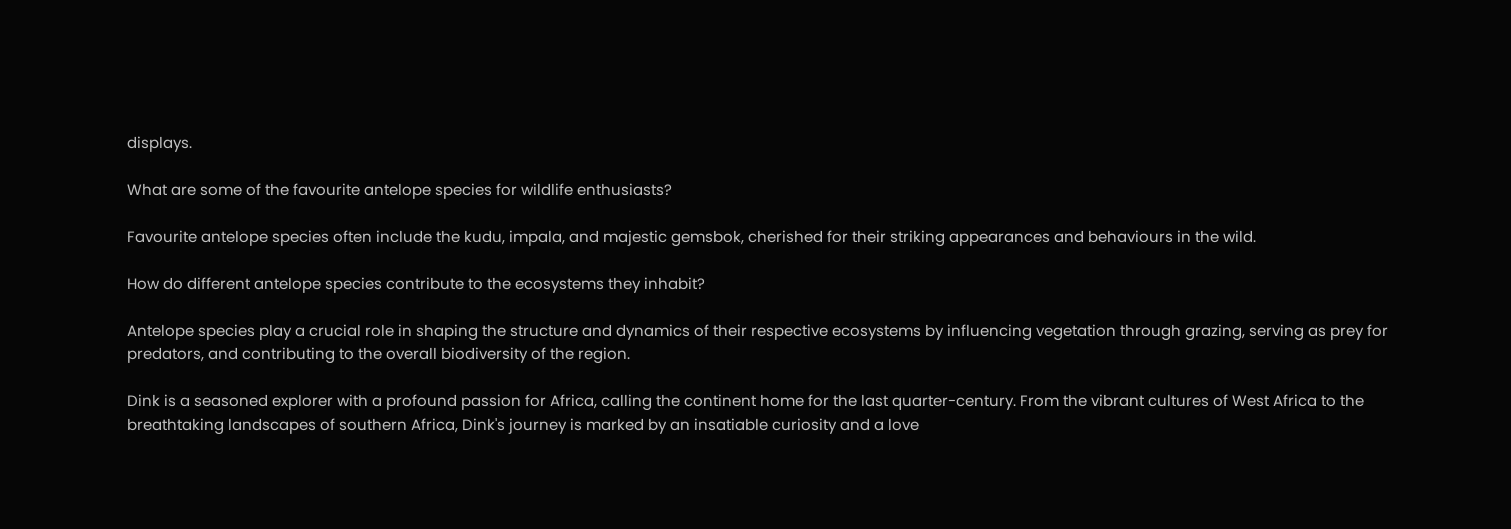displays.

What are some of the favourite antelope species for wildlife enthusiasts?

Favourite antelope species often include the kudu, impala, and majestic gemsbok, cherished for their striking appearances and behaviours in the wild.

How do different antelope species contribute to the ecosystems they inhabit?

Antelope species play a crucial role in shaping the structure and dynamics of their respective ecosystems by influencing vegetation through grazing, serving as prey for predators, and contributing to the overall biodiversity of the region.

Dink is a seasoned explorer with a profound passion for Africa, calling the continent home for the last quarter-century. From the vibrant cultures of West Africa to the breathtaking landscapes of southern Africa, Dink's journey is marked by an insatiable curiosity and a love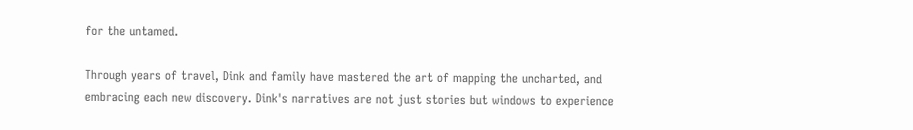for the untamed.

Through years of travel, Dink and family have mastered the art of mapping the uncharted, and embracing each new discovery. Dink's narratives are not just stories but windows to experience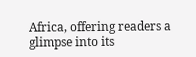Africa, offering readers a glimpse into its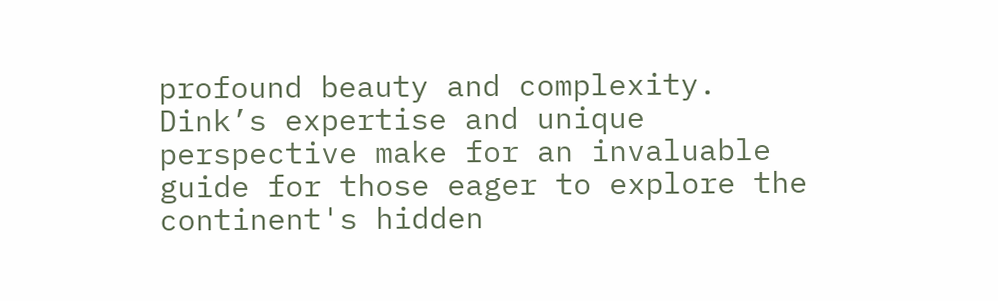profound beauty and complexity. Dink’s expertise and unique perspective make for an invaluable guide for those eager to explore the continent's hidden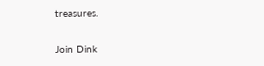treasures.

Join Dink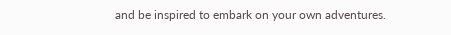and be inspired to embark on your own adventures.